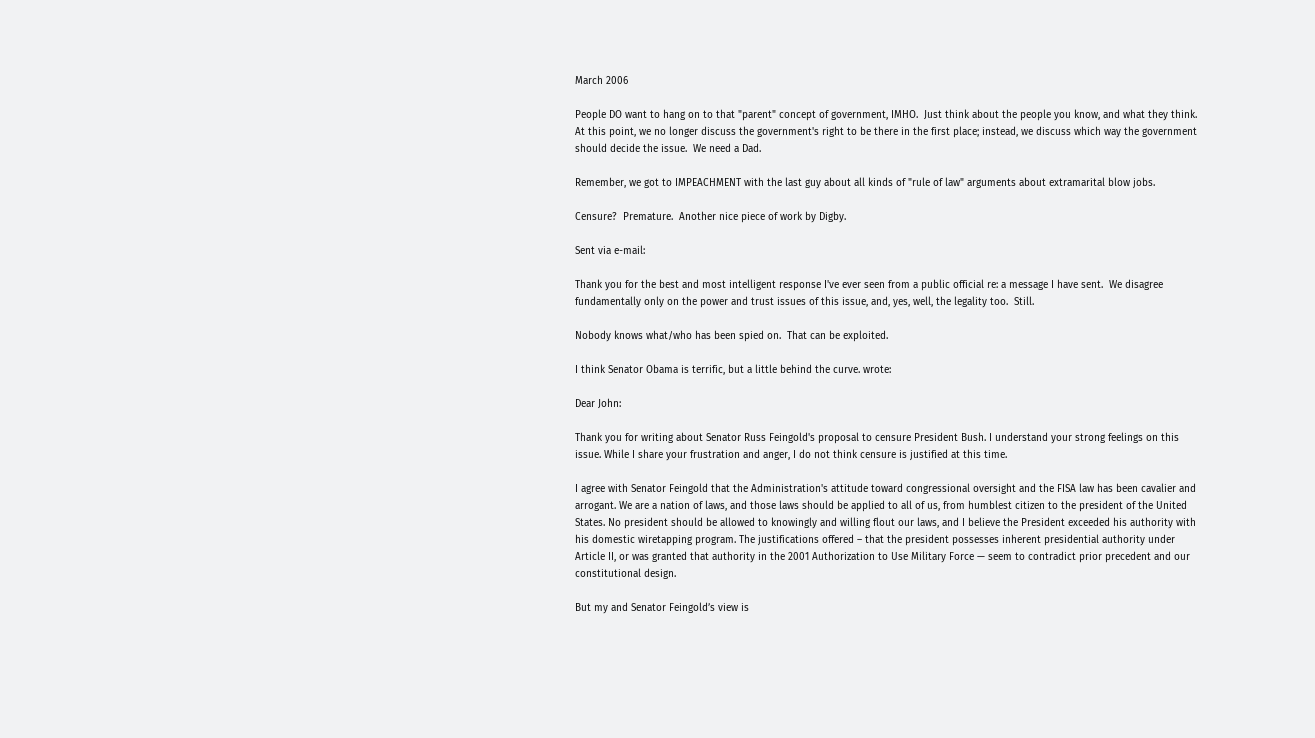March 2006

People DO want to hang on to that "parent" concept of government, IMHO.  Just think about the people you know, and what they think.  At this point, we no longer discuss the government's right to be there in the first place; instead, we discuss which way the government should decide the issue.  We need a Dad.

Remember, we got to IMPEACHMENT with the last guy about all kinds of "rule of law" arguments about extramarital blow jobs.

Censure?  Premature.  Another nice piece of work by Digby.

Sent via e-mail:

Thank you for the best and most intelligent response I've ever seen from a public official re: a message I have sent.  We disagree fundamentally only on the power and trust issues of this issue, and, yes, well, the legality too.  Still.

Nobody knows what/who has been spied on.  That can be exploited.

I think Senator Obama is terrific, but a little behind the curve. wrote:

Dear John:

Thank you for writing about Senator Russ Feingold's proposal to censure President Bush. I understand your strong feelings on this issue. While I share your frustration and anger, I do not think censure is justified at this time.

I agree with Senator Feingold that the Administration's attitude toward congressional oversight and the FISA law has been cavalier and arrogant. We are a nation of laws, and those laws should be applied to all of us, from humblest citizen to the president of the United States. No president should be allowed to knowingly and willing flout our laws, and I believe the President exceeded his authority with his domestic wiretapping program. The justifications offered – that the president possesses inherent presidential authority under Article II, or was granted that authority in the 2001 Authorization to Use Military Force — seem to contradict prior precedent and our constitutional design.

But my and Senator Feingold’s view is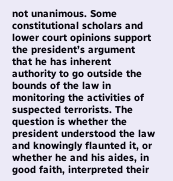not unanimous. Some constitutional scholars and lower court opinions support the president’s argument that he has inherent authority to go outside the bounds of the law in monitoring the activities of suspected terrorists. The question is whether the president understood the law and knowingly flaunted it, or whether he and his aides, in good faith, interpreted their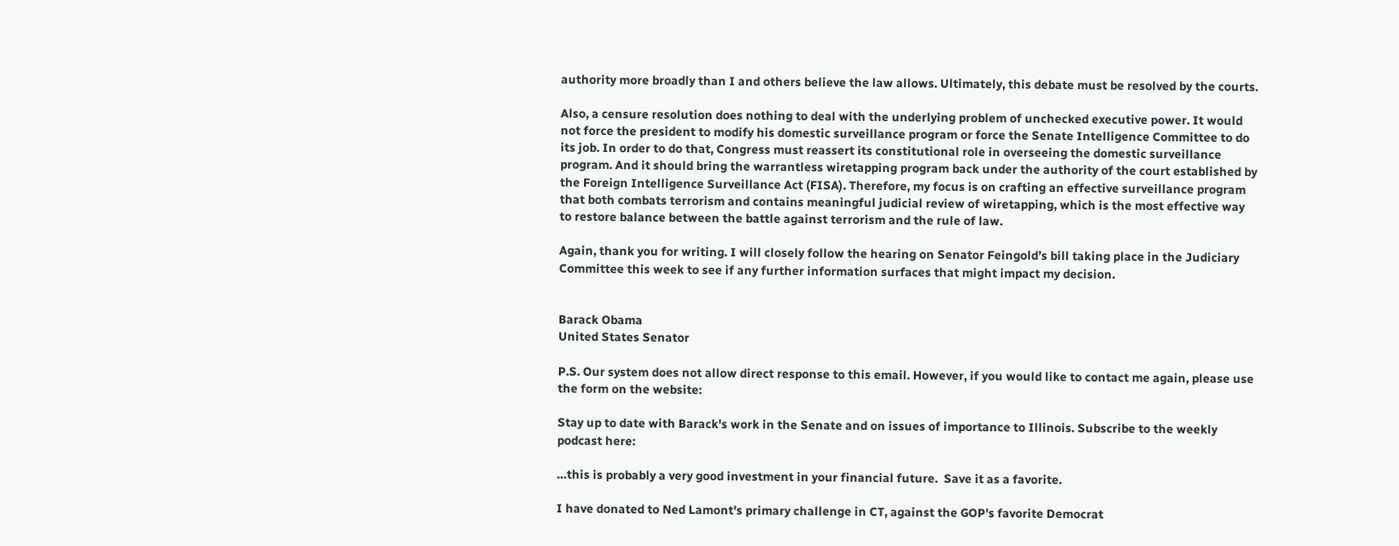authority more broadly than I and others believe the law allows. Ultimately, this debate must be resolved by the courts.

Also, a censure resolution does nothing to deal with the underlying problem of unchecked executive power. It would not force the president to modify his domestic surveillance program or force the Senate Intelligence Committee to do its job. In order to do that, Congress must reassert its constitutional role in overseeing the domestic surveillance program. And it should bring the warrantless wiretapping program back under the authority of the court established by the Foreign Intelligence Surveillance Act (FISA). Therefore, my focus is on crafting an effective surveillance program that both combats terrorism and contains meaningful judicial review of wiretapping, which is the most effective way to restore balance between the battle against terrorism and the rule of law.

Again, thank you for writing. I will closely follow the hearing on Senator Feingold’s bill taking place in the Judiciary Committee this week to see if any further information surfaces that might impact my decision.


Barack Obama
United States Senator

P.S. Our system does not allow direct response to this email. However, if you would like to contact me again, please use the form on the website:

Stay up to date with Barack's work in the Senate and on issues of importance to Illinois. Subscribe to the weekly podcast here:

…this is probably a very good investment in your financial future.  Save it as a favorite.

I have donated to Ned Lamont's primary challenge in CT, against the GOP's favorite Democrat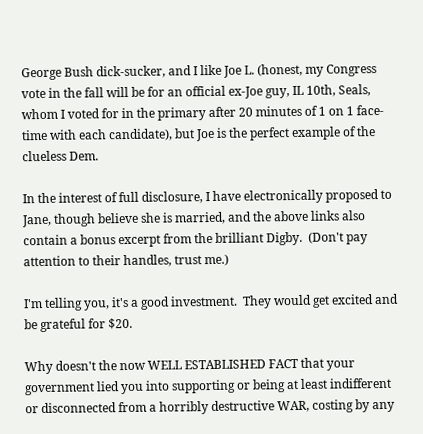George Bush dick-sucker, and I like Joe L. (honest, my Congress vote in the fall will be for an official ex-Joe guy, IL 10th, Seals, whom I voted for in the primary after 20 minutes of 1 on 1 face-time with each candidate), but Joe is the perfect example of the clueless Dem.

In the interest of full disclosure, I have electronically proposed to Jane, though believe she is married, and the above links also contain a bonus excerpt from the brilliant Digby.  (Don't pay attention to their handles, trust me.)

I'm telling you, it's a good investment.  They would get excited and be grateful for $20.

Why doesn't the now WELL ESTABLISHED FACT that your government lied you into supporting or being at least indifferent or disconnected from a horribly destructive WAR, costing by any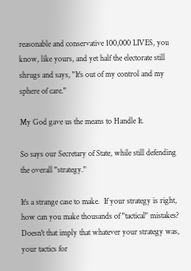reasonable and conservative 100,000 LIVES, you know, like yours, and yet half the electorate still shrugs and says, "It's out of my control and my sphere of care."

My God gave us the means to Handle It.

So says our Secretary of State, while still defending the overall "strategy."

It's a strange case to make.  If your strategy is right, how can you make thousands of "tactical" mistakes?  Doesn't that imply that whatever your strategy was, your tactics for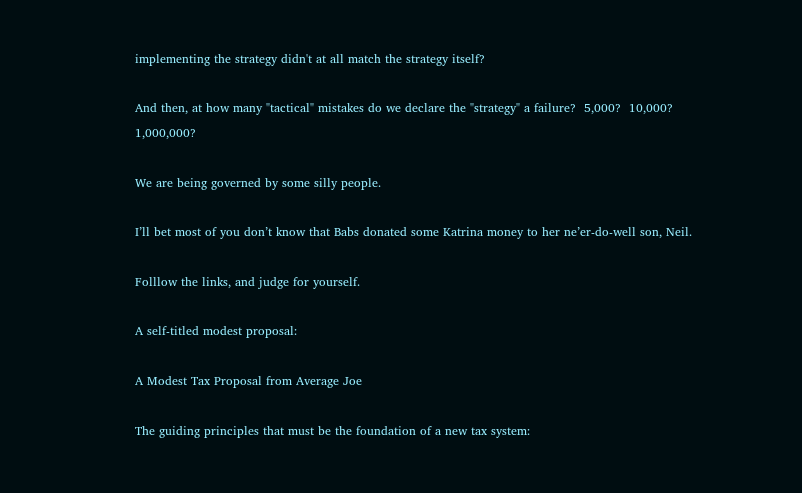implementing the strategy didn't at all match the strategy itself?

And then, at how many "tactical" mistakes do we declare the "strategy" a failure?  5,000?  10,000?  1,000,000?

We are being governed by some silly people.

I’ll bet most of you don’t know that Babs donated some Katrina money to her ne’er-do-well son, Neil.

Folllow the links, and judge for yourself.

A self-titled modest proposal:

A Modest Tax Proposal from Average Joe

The guiding principles that must be the foundation of a new tax system: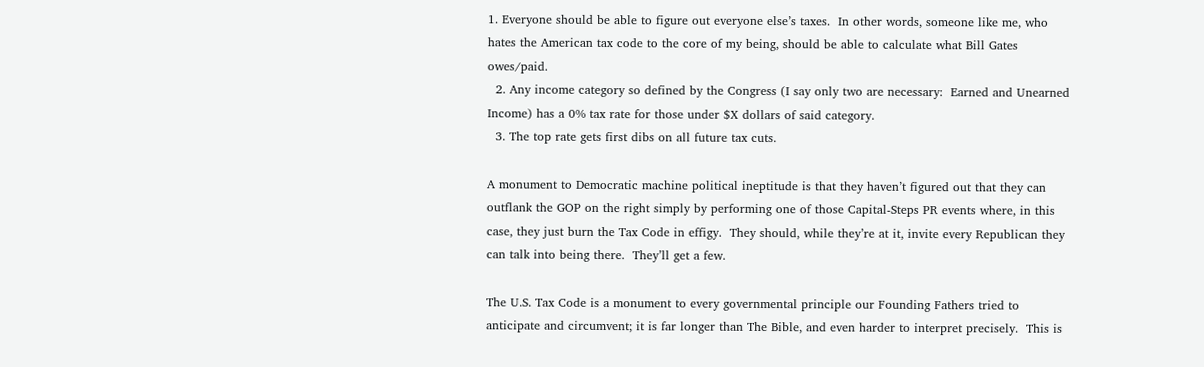1. Everyone should be able to figure out everyone else’s taxes.  In other words, someone like me, who hates the American tax code to the core of my being, should be able to calculate what Bill Gates owes/paid.
  2. Any income category so defined by the Congress (I say only two are necessary:  Earned and Unearned Income) has a 0% tax rate for those under $X dollars of said category.
  3. The top rate gets first dibs on all future tax cuts.

A monument to Democratic machine political ineptitude is that they haven’t figured out that they can outflank the GOP on the right simply by performing one of those Capital-Steps PR events where, in this case, they just burn the Tax Code in effigy.  They should, while they’re at it, invite every Republican they can talk into being there.  They’ll get a few.

The U.S. Tax Code is a monument to every governmental principle our Founding Fathers tried to anticipate and circumvent; it is far longer than The Bible, and even harder to interpret precisely.  This is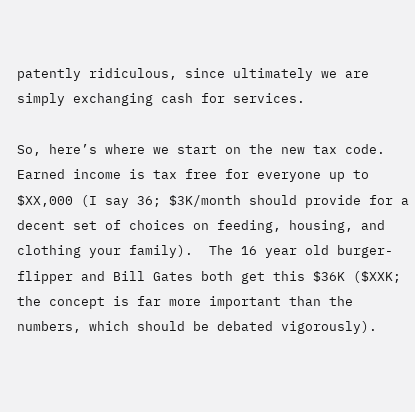patently ridiculous, since ultimately we are simply exchanging cash for services.

So, here’s where we start on the new tax code.  Earned income is tax free for everyone up to $XX,000 (I say 36; $3K/month should provide for a decent set of choices on feeding, housing, and clothing your family).  The 16 year old burger-flipper and Bill Gates both get this $36K ($XXK; the concept is far more important than the numbers, which should be debated vigorously).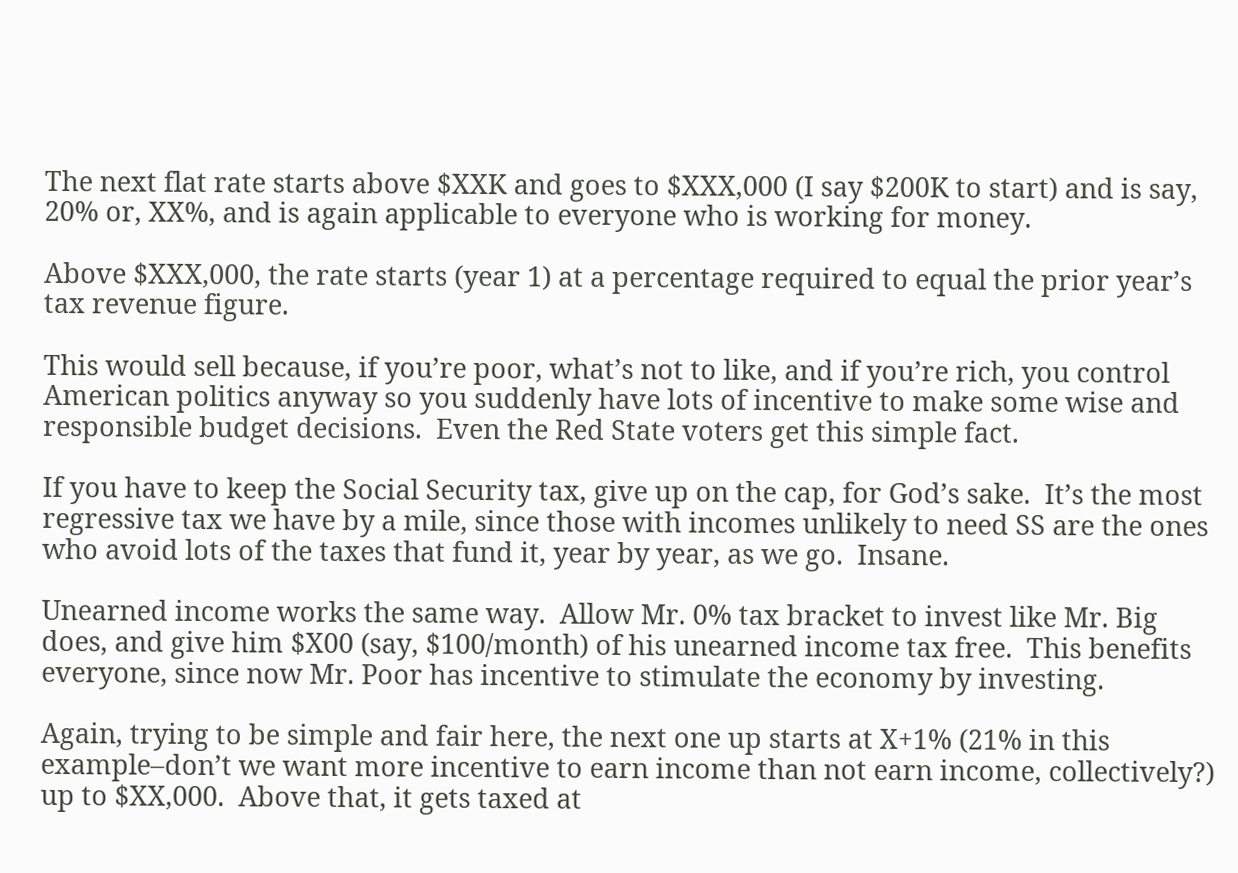The next flat rate starts above $XXK and goes to $XXX,000 (I say $200K to start) and is say, 20% or, XX%, and is again applicable to everyone who is working for money.

Above $XXX,000, the rate starts (year 1) at a percentage required to equal the prior year’s tax revenue figure.

This would sell because, if you’re poor, what’s not to like, and if you’re rich, you control American politics anyway so you suddenly have lots of incentive to make some wise and responsible budget decisions.  Even the Red State voters get this simple fact.

If you have to keep the Social Security tax, give up on the cap, for God’s sake.  It’s the most regressive tax we have by a mile, since those with incomes unlikely to need SS are the ones who avoid lots of the taxes that fund it, year by year, as we go.  Insane.

Unearned income works the same way.  Allow Mr. 0% tax bracket to invest like Mr. Big does, and give him $X00 (say, $100/month) of his unearned income tax free.  This benefits everyone, since now Mr. Poor has incentive to stimulate the economy by investing.

Again, trying to be simple and fair here, the next one up starts at X+1% (21% in this example–don’t we want more incentive to earn income than not earn income, collectively?) up to $XX,000.  Above that, it gets taxed at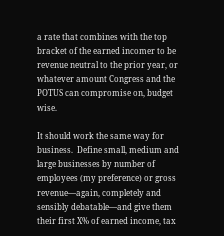a rate that combines with the top bracket of the earned incomer to be revenue neutral to the prior year, or whatever amount Congress and the POTUS can compromise on, budget wise.

It should work the same way for business.  Define small, medium and large businesses by number of employees (my preference) or gross revenue—again, completely and sensibly debatable—and give them their first X% of earned income, tax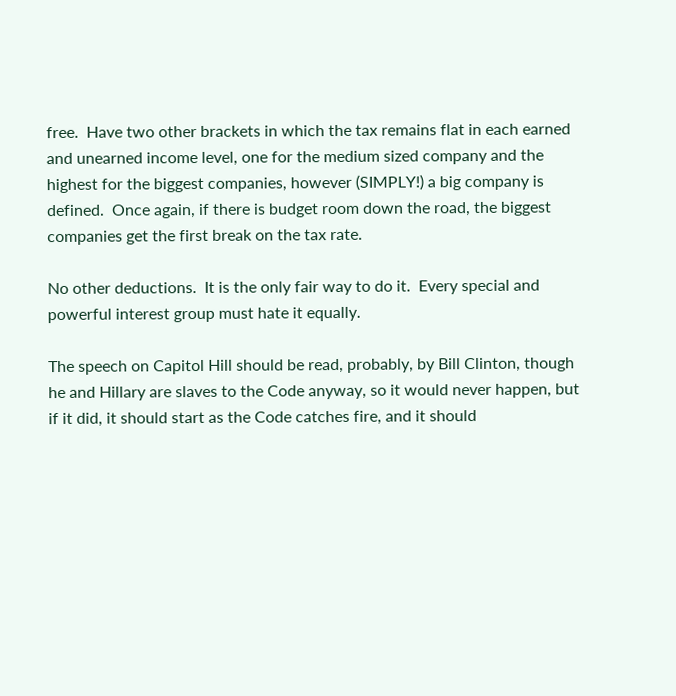free.  Have two other brackets in which the tax remains flat in each earned and unearned income level, one for the medium sized company and the highest for the biggest companies, however (SIMPLY!) a big company is defined.  Once again, if there is budget room down the road, the biggest companies get the first break on the tax rate.

No other deductions.  It is the only fair way to do it.  Every special and powerful interest group must hate it equally.

The speech on Capitol Hill should be read, probably, by Bill Clinton, though he and Hillary are slaves to the Code anyway, so it would never happen, but if it did, it should start as the Code catches fire, and it should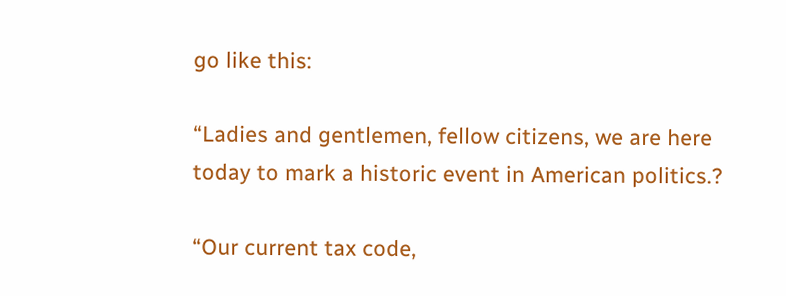go like this:

“Ladies and gentlemen, fellow citizens, we are here today to mark a historic event in American politics.?

“Our current tax code,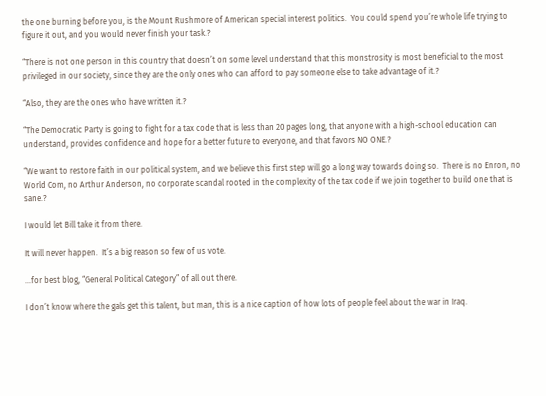the one burning before you, is the Mount Rushmore of American special interest politics.  You could spend you’re whole life trying to figure it out, and you would never finish your task.?

“There is not one person in this country that doesn’t on some level understand that this monstrosity is most beneficial to the most privileged in our society, since they are the only ones who can afford to pay someone else to take advantage of it.?

“Also, they are the ones who have written it.?

“The Democratic Party is going to fight for a tax code that is less than 20 pages long, that anyone with a high-school education can understand, provides confidence and hope for a better future to everyone, and that favors NO ONE.?

“We want to restore faith in our political system, and we believe this first step will go a long way towards doing so.  There is no Enron, no World Com, no Arthur Anderson, no corporate scandal rooted in the complexity of the tax code if we join together to build one that is sane.?

I would let Bill take it from there.

It will never happen.  It’s a big reason so few of us vote.

…for best blog, “General Political Category” of all out there.

I don’t know where the gals get this talent, but man, this is a nice caption of how lots of people feel about the war in Iraq.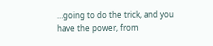…going to do the trick, and you have the power, from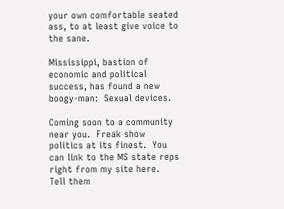your own comfortable seated ass, to at least give voice to the sane.

Mississippi, bastion of economic and political success, has found a new boogy-man:  Sexual devices.

Coming soon to a community near you.  Freak show politics at its finest.  You can link to the MS state reps right from my site here.  Tell them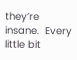they’re insane.  Every little bit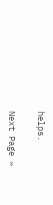helps.

Next Page »